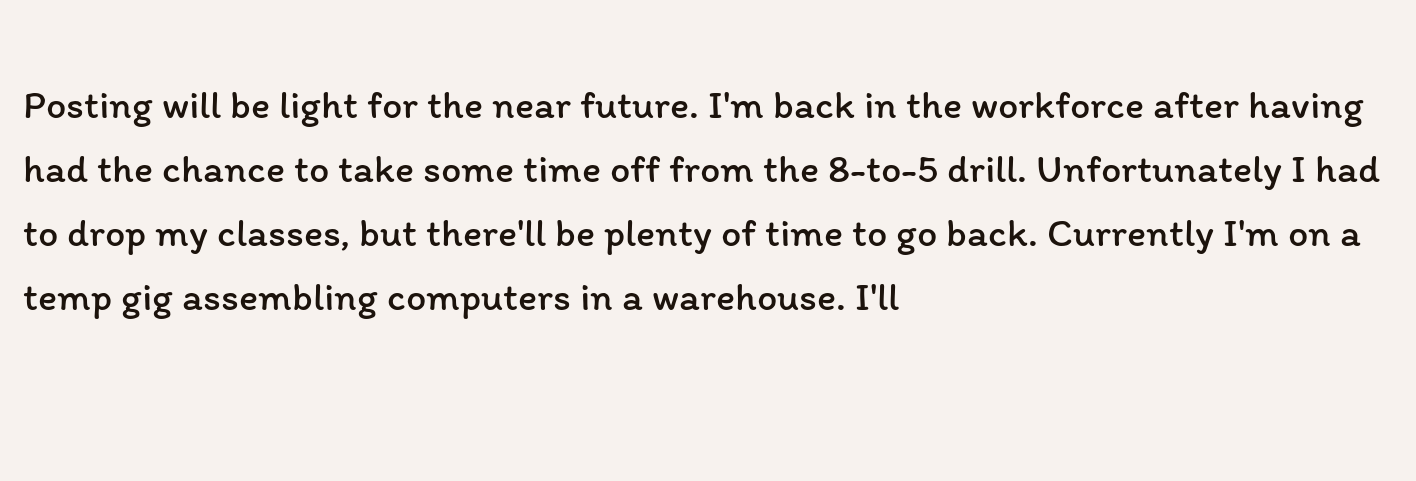Posting will be light for the near future. I'm back in the workforce after having had the chance to take some time off from the 8-to-5 drill. Unfortunately I had to drop my classes, but there'll be plenty of time to go back. Currently I'm on a temp gig assembling computers in a warehouse. I'll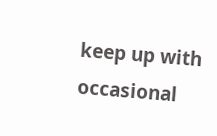keep up with occasional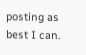posting as best I can.